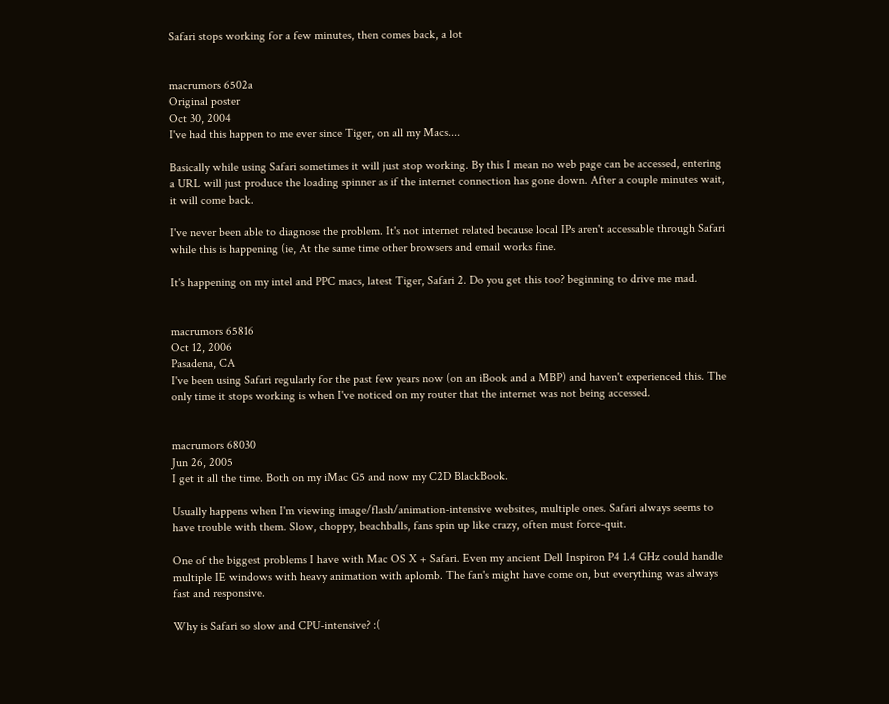Safari stops working for a few minutes, then comes back, a lot


macrumors 6502a
Original poster
Oct 30, 2004
I've had this happen to me ever since Tiger, on all my Macs....

Basically while using Safari sometimes it will just stop working. By this I mean no web page can be accessed, entering a URL will just produce the loading spinner as if the internet connection has gone down. After a couple minutes wait, it will come back.

I've never been able to diagnose the problem. It's not internet related because local IPs aren't accessable through Safari while this is happening (ie, At the same time other browsers and email works fine.

It's happening on my intel and PPC macs, latest Tiger, Safari 2. Do you get this too? beginning to drive me mad.


macrumors 65816
Oct 12, 2006
Pasadena, CA
I've been using Safari regularly for the past few years now (on an iBook and a MBP) and haven't experienced this. The only time it stops working is when I've noticed on my router that the internet was not being accessed.


macrumors 68030
Jun 26, 2005
I get it all the time. Both on my iMac G5 and now my C2D BlackBook.

Usually happens when I'm viewing image/flash/animation-intensive websites, multiple ones. Safari always seems to have trouble with them. Slow, choppy, beachballs, fans spin up like crazy, often must force-quit.

One of the biggest problems I have with Mac OS X + Safari. Even my ancient Dell Inspiron P4 1.4 GHz could handle multiple IE windows with heavy animation with aplomb. The fan's might have come on, but everything was always fast and responsive.

Why is Safari so slow and CPU-intensive? :(